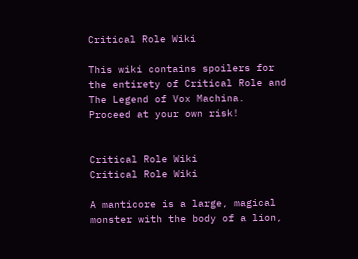Critical Role Wiki

This wiki contains spoilers for the entirety of Critical Role and The Legend of Vox Machina. Proceed at your own risk!


Critical Role Wiki
Critical Role Wiki

A manticore is a large, magical monster with the body of a lion,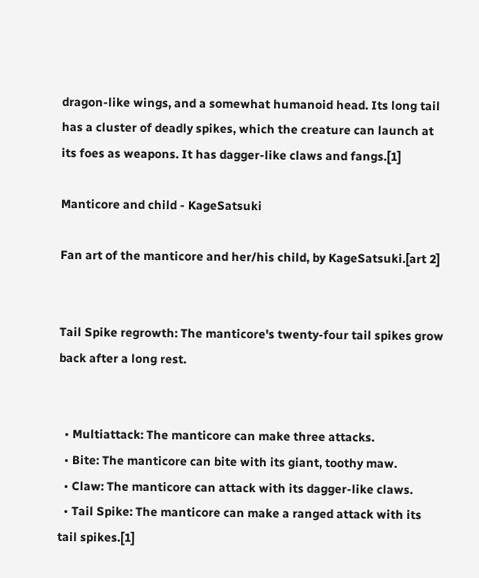dragon-like wings, and a somewhat humanoid head. Its long tail has a cluster of deadly spikes, which the creature can launch at its foes as weapons. It has dagger-like claws and fangs.[1]

Manticore and child - KageSatsuki

Fan art of the manticore and her/his child, by KageSatsuki.[art 2]


Tail Spike regrowth: The manticore's twenty-four tail spikes grow back after a long rest.


  • Multiattack: The manticore can make three attacks.
  • Bite: The manticore can bite with its giant, toothy maw.
  • Claw: The manticore can attack with its dagger-like claws.
  • Tail Spike: The manticore can make a ranged attack with its tail spikes.[1]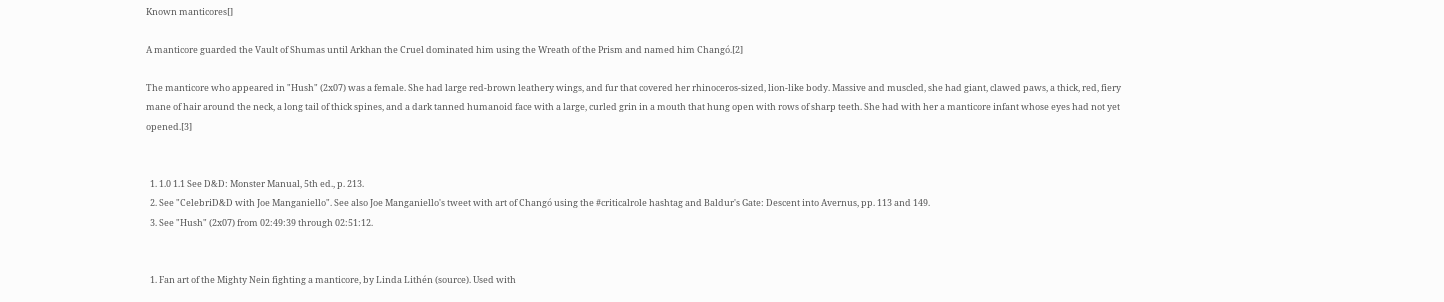Known manticores[]

A manticore guarded the Vault of Shumas until Arkhan the Cruel dominated him using the Wreath of the Prism and named him Changó.[2]

The manticore who appeared in "Hush" (2x07) was a female. She had large red-brown leathery wings, and fur that covered her rhinoceros-sized, lion-like body. Massive and muscled, she had giant, clawed paws, a thick, red, fiery mane of hair around the neck, a long tail of thick spines, and a dark tanned humanoid face with a large, curled grin in a mouth that hung open with rows of sharp teeth. She had with her a manticore infant whose eyes had not yet opened.[3]


  1. 1.0 1.1 See D&D: Monster Manual, 5th ed., p. 213.
  2. See "CelebriD&D with Joe Manganiello". See also Joe Manganiello's tweet with art of Changó using the #criticalrole hashtag and Baldur's Gate: Descent into Avernus, pp. 113 and 149.
  3. See "Hush" (2x07) from 02:49:39 through 02:51:12.


  1. Fan art of the Mighty Nein fighting a manticore, by Linda Lithén (source). Used with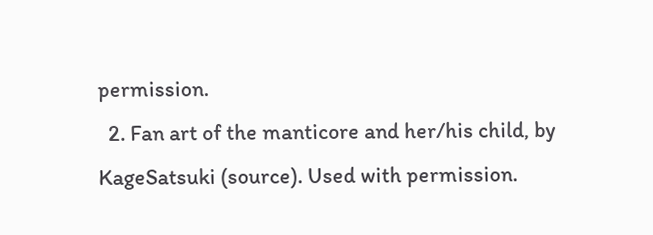permission.
  2. Fan art of the manticore and her/his child, by KageSatsuki (source). Used with permission.